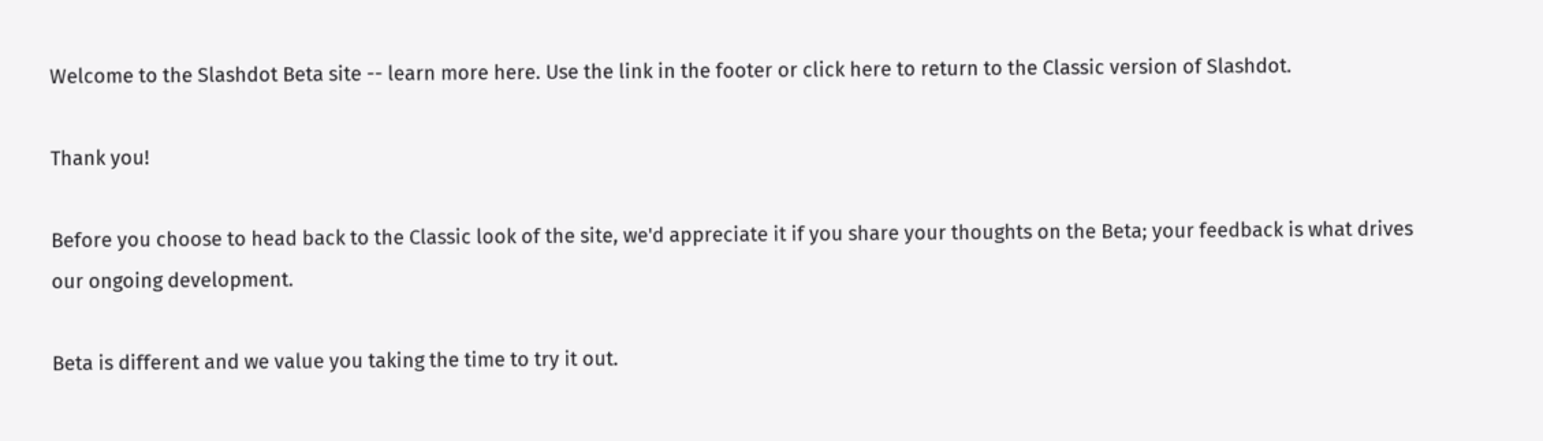Welcome to the Slashdot Beta site -- learn more here. Use the link in the footer or click here to return to the Classic version of Slashdot.

Thank you!

Before you choose to head back to the Classic look of the site, we'd appreciate it if you share your thoughts on the Beta; your feedback is what drives our ongoing development.

Beta is different and we value you taking the time to try it out.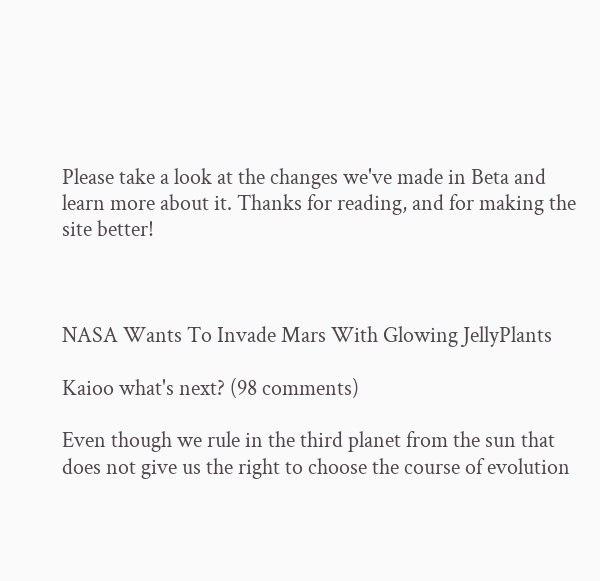Please take a look at the changes we've made in Beta and  learn more about it. Thanks for reading, and for making the site better!



NASA Wants To Invade Mars With Glowing JellyPlants

Kaioo what's next? (98 comments)

Even though we rule in the third planet from the sun that does not give us the right to choose the course of evolution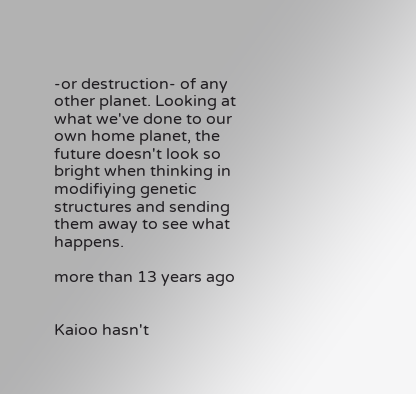-or destruction- of any other planet. Looking at what we've done to our own home planet, the future doesn't look so bright when thinking in modifiying genetic structures and sending them away to see what happens.

more than 13 years ago


Kaioo hasn't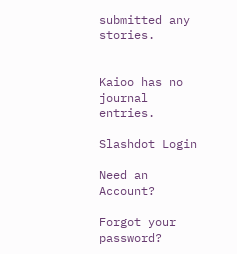submitted any stories.


Kaioo has no journal entries.

Slashdot Login

Need an Account?

Forgot your password?